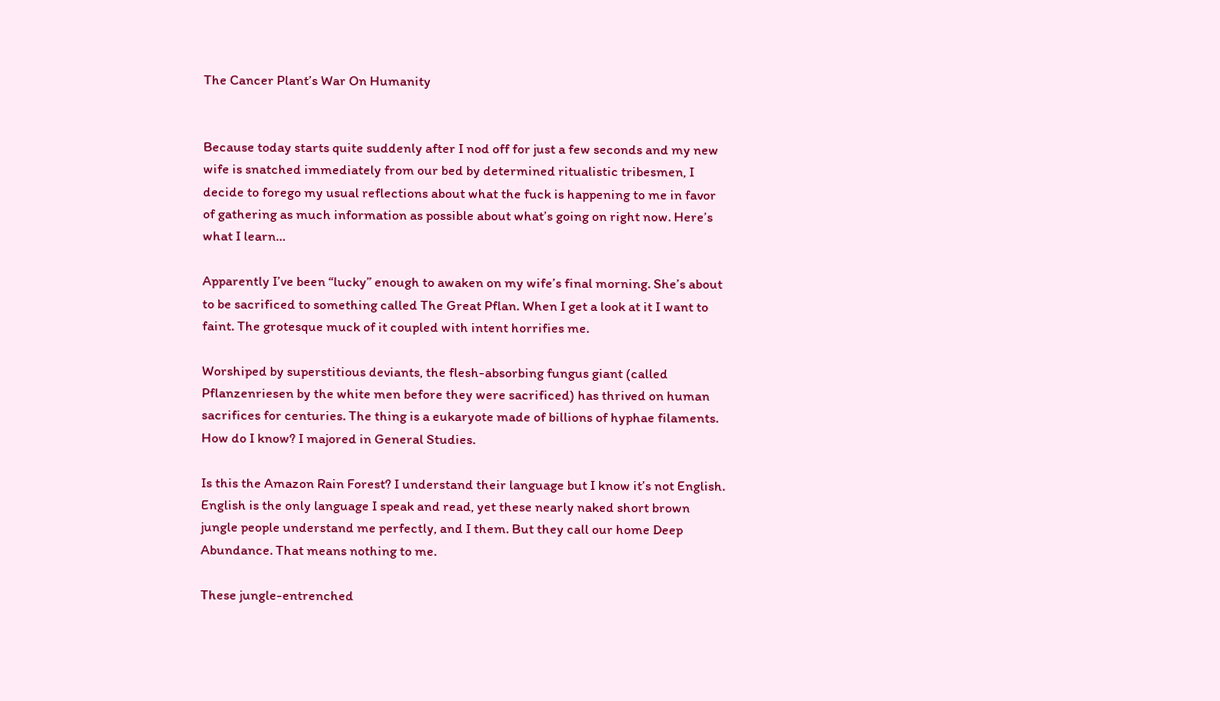The Cancer Plant’s War On Humanity


Because today starts quite suddenly after I nod off for just a few seconds and my new wife is snatched immediately from our bed by determined ritualistic tribesmen, I decide to forego my usual reflections about what the fuck is happening to me in favor of gathering as much information as possible about what’s going on right now. Here’s what I learn…

Apparently I’ve been “lucky” enough to awaken on my wife’s final morning. She’s about to be sacrificed to something called The Great Pflan. When I get a look at it I want to faint. The grotesque muck of it coupled with intent horrifies me.

Worshiped by superstitious deviants, the flesh-absorbing fungus giant (called Pflanzenriesen by the white men before they were sacrificed) has thrived on human sacrifices for centuries. The thing is a eukaryote made of billions of hyphae filaments. How do I know? I majored in General Studies.

Is this the Amazon Rain Forest? I understand their language but I know it’s not English. English is the only language I speak and read, yet these nearly naked short brown jungle people understand me perfectly, and I them. But they call our home Deep Abundance. That means nothing to me.

These jungle-entrenched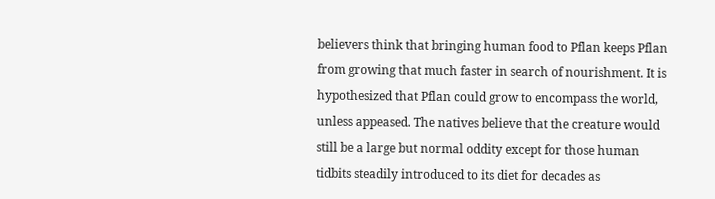believers think that bringing human food to Pflan keeps Pflan from growing that much faster in search of nourishment. It is hypothesized that Pflan could grow to encompass the world, unless appeased. The natives believe that the creature would still be a large but normal oddity except for those human tidbits steadily introduced to its diet for decades as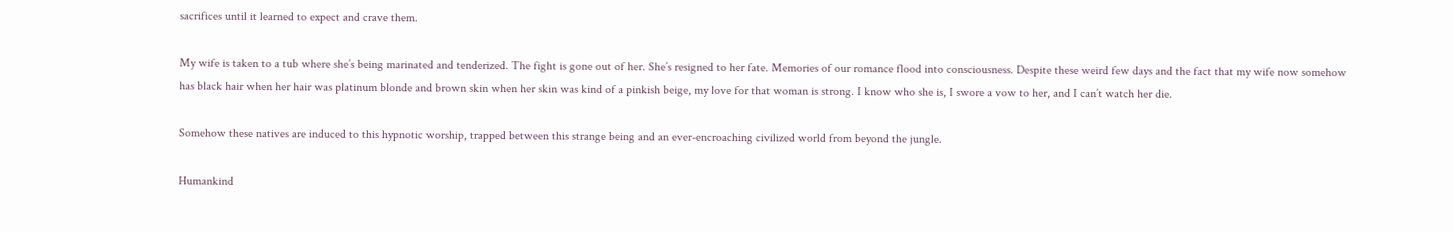sacrifices until it learned to expect and crave them.

My wife is taken to a tub where she’s being marinated and tenderized. The fight is gone out of her. She’s resigned to her fate. Memories of our romance flood into consciousness. Despite these weird few days and the fact that my wife now somehow has black hair when her hair was platinum blonde and brown skin when her skin was kind of a pinkish beige, my love for that woman is strong. I know who she is, I swore a vow to her, and I can’t watch her die.

Somehow these natives are induced to this hypnotic worship, trapped between this strange being and an ever-encroaching civilized world from beyond the jungle.

Humankind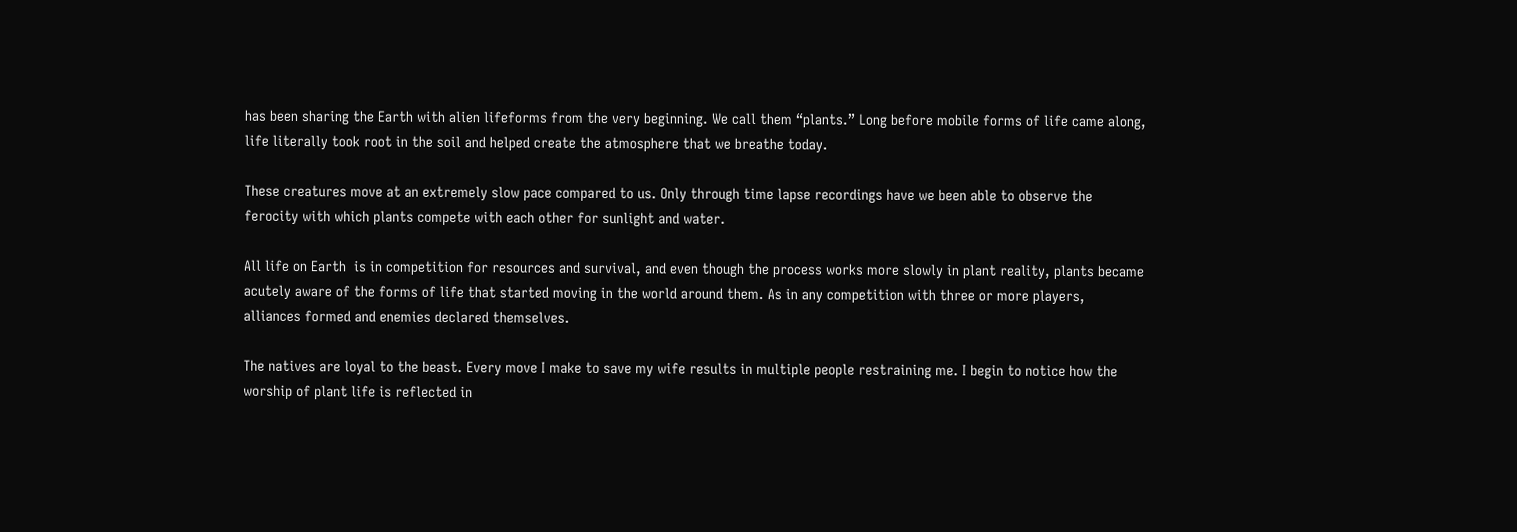has been sharing the Earth with alien lifeforms from the very beginning. We call them “plants.” Long before mobile forms of life came along, life literally took root in the soil and helped create the atmosphere that we breathe today.

These creatures move at an extremely slow pace compared to us. Only through time lapse recordings have we been able to observe the ferocity with which plants compete with each other for sunlight and water.

All life on Earth  is in competition for resources and survival, and even though the process works more slowly in plant reality, plants became acutely aware of the forms of life that started moving in the world around them. As in any competition with three or more players, alliances formed and enemies declared themselves.

The natives are loyal to the beast. Every move I make to save my wife results in multiple people restraining me. I begin to notice how the worship of plant life is reflected in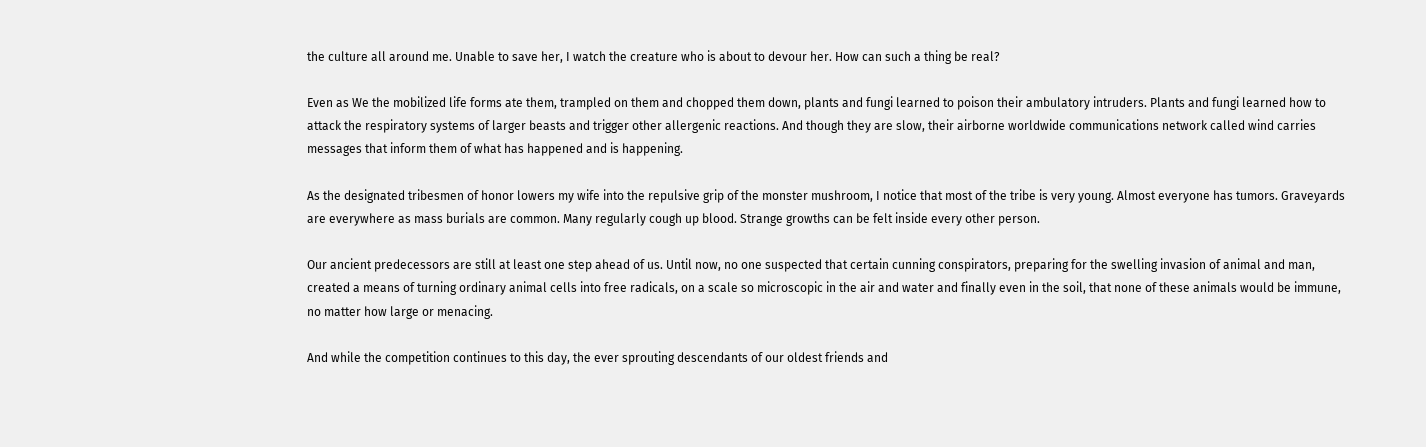the culture all around me. Unable to save her, I watch the creature who is about to devour her. How can such a thing be real?

Even as We the mobilized life forms ate them, trampled on them and chopped them down, plants and fungi learned to poison their ambulatory intruders. Plants and fungi learned how to attack the respiratory systems of larger beasts and trigger other allergenic reactions. And though they are slow, their airborne worldwide communications network called wind carries messages that inform them of what has happened and is happening.

As the designated tribesmen of honor lowers my wife into the repulsive grip of the monster mushroom, I notice that most of the tribe is very young. Almost everyone has tumors. Graveyards are everywhere as mass burials are common. Many regularly cough up blood. Strange growths can be felt inside every other person.

Our ancient predecessors are still at least one step ahead of us. Until now, no one suspected that certain cunning conspirators, preparing for the swelling invasion of animal and man, created a means of turning ordinary animal cells into free radicals, on a scale so microscopic in the air and water and finally even in the soil, that none of these animals would be immune, no matter how large or menacing.

And while the competition continues to this day, the ever sprouting descendants of our oldest friends and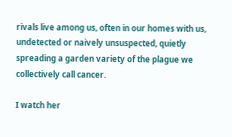rivals live among us, often in our homes with us, undetected or naively unsuspected, quietly spreading a garden variety of the plague we collectively call cancer.

I watch her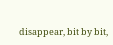disappear, bit by bit,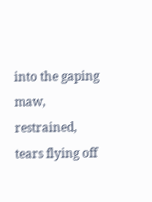into the gaping maw, restrained, tears flying off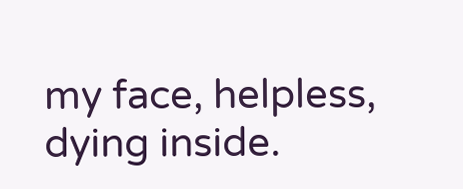my face, helpless, dying inside.